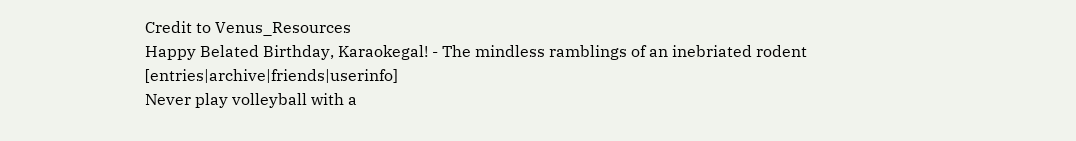Credit to Venus_Resources
Happy Belated Birthday, Karaokegal! - The mindless ramblings of an inebriated rodent [entries|archive|friends|userinfo]
Never play volleyball with a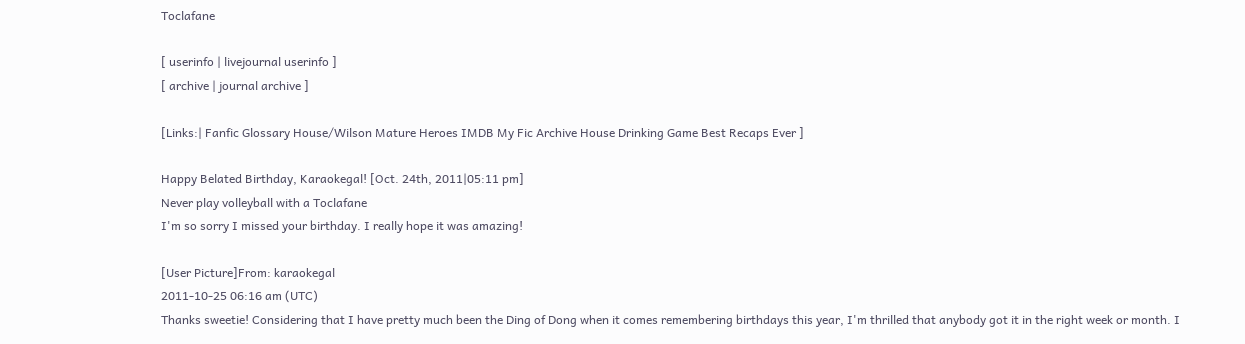Toclafane

[ userinfo | livejournal userinfo ]
[ archive | journal archive ]

[Links:| Fanfic Glossary House/Wilson Mature Heroes IMDB My Fic Archive House Drinking Game Best Recaps Ever ]

Happy Belated Birthday, Karaokegal! [Oct. 24th, 2011|05:11 pm]
Never play volleyball with a Toclafane
I'm so sorry I missed your birthday. I really hope it was amazing!

[User Picture]From: karaokegal
2011-10-25 06:16 am (UTC)
Thanks sweetie! Considering that I have pretty much been the Ding of Dong when it comes remembering birthdays this year, I'm thrilled that anybody got it in the right week or month. I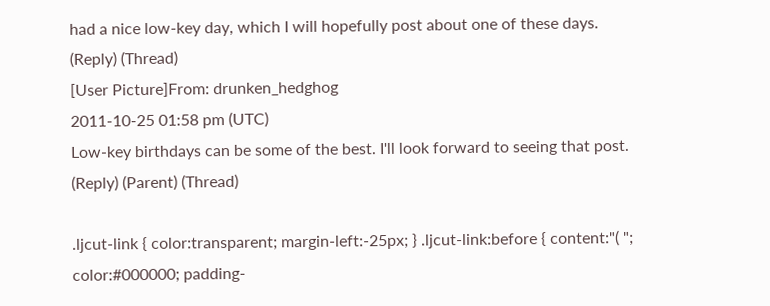had a nice low-key day, which I will hopefully post about one of these days.
(Reply) (Thread)
[User Picture]From: drunken_hedghog
2011-10-25 01:58 pm (UTC)
Low-key birthdays can be some of the best. I'll look forward to seeing that post.
(Reply) (Parent) (Thread)

.ljcut-link { color:transparent; margin-left:-25px; } .ljcut-link:before { content:"( "; color:#000000; padding-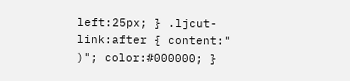left:25px; } .ljcut-link:after { content:" )"; color:#000000; }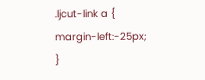.ljcut-link a { margin-left:-25px; }